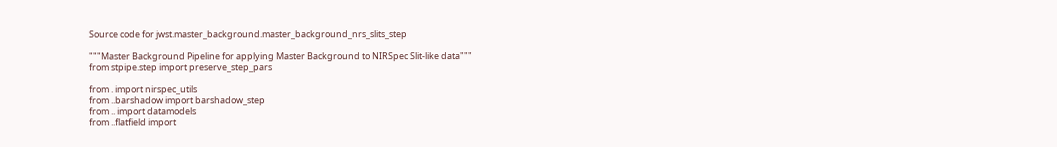Source code for jwst.master_background.master_background_nrs_slits_step

"""Master Background Pipeline for applying Master Background to NIRSpec Slit-like data"""
from stpipe.step import preserve_step_pars

from . import nirspec_utils
from ..barshadow import barshadow_step
from .. import datamodels
from ..flatfield import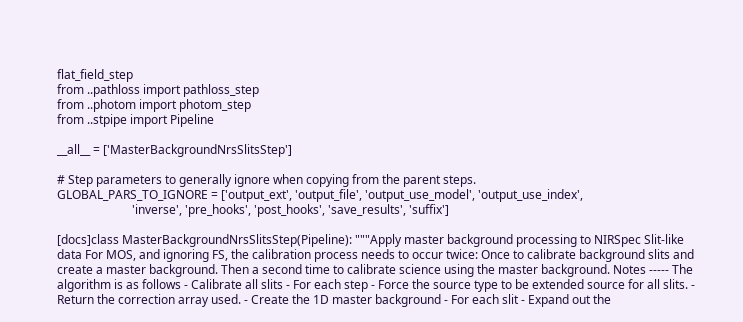flat_field_step
from ..pathloss import pathloss_step
from ..photom import photom_step
from ..stpipe import Pipeline

__all__ = ['MasterBackgroundNrsSlitsStep']

# Step parameters to generally ignore when copying from the parent steps.
GLOBAL_PARS_TO_IGNORE = ['output_ext', 'output_file', 'output_use_model', 'output_use_index',
                         'inverse', 'pre_hooks', 'post_hooks', 'save_results', 'suffix']

[docs]class MasterBackgroundNrsSlitsStep(Pipeline): """Apply master background processing to NIRSpec Slit-like data For MOS, and ignoring FS, the calibration process needs to occur twice: Once to calibrate background slits and create a master background. Then a second time to calibrate science using the master background. Notes ----- The algorithm is as follows - Calibrate all slits - For each step - Force the source type to be extended source for all slits. - Return the correction array used. - Create the 1D master background - For each slit - Expand out the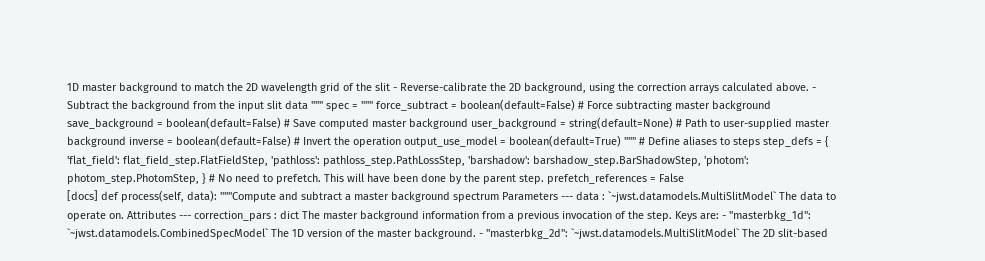1D master background to match the 2D wavelength grid of the slit - Reverse-calibrate the 2D background, using the correction arrays calculated above. - Subtract the background from the input slit data """ spec = """ force_subtract = boolean(default=False) # Force subtracting master background save_background = boolean(default=False) # Save computed master background user_background = string(default=None) # Path to user-supplied master background inverse = boolean(default=False) # Invert the operation output_use_model = boolean(default=True) """ # Define aliases to steps step_defs = { 'flat_field': flat_field_step.FlatFieldStep, 'pathloss': pathloss_step.PathLossStep, 'barshadow': barshadow_step.BarShadowStep, 'photom': photom_step.PhotomStep, } # No need to prefetch. This will have been done by the parent step. prefetch_references = False
[docs] def process(self, data): """Compute and subtract a master background spectrum Parameters --- data : `~jwst.datamodels.MultiSlitModel` The data to operate on. Attributes --- correction_pars : dict The master background information from a previous invocation of the step. Keys are: - "masterbkg_1d": `~jwst.datamodels.CombinedSpecModel` The 1D version of the master background. - "masterbkg_2d": `~jwst.datamodels.MultiSlitModel` The 2D slit-based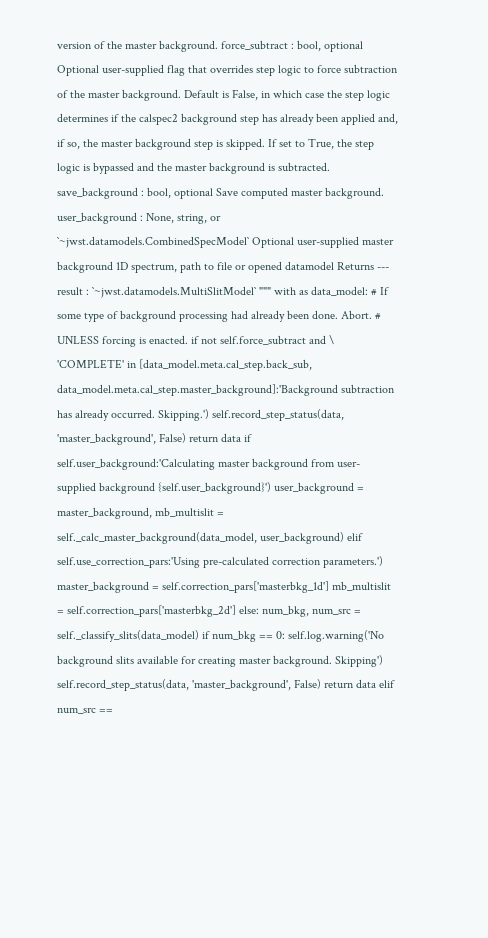version of the master background. force_subtract : bool, optional Optional user-supplied flag that overrides step logic to force subtraction of the master background. Default is False, in which case the step logic determines if the calspec2 background step has already been applied and, if so, the master background step is skipped. If set to True, the step logic is bypassed and the master background is subtracted. save_background : bool, optional Save computed master background. user_background : None, string, or `~jwst.datamodels.CombinedSpecModel` Optional user-supplied master background 1D spectrum, path to file or opened datamodel Returns --- result : `~jwst.datamodels.MultiSlitModel` """ with as data_model: # If some type of background processing had already been done. Abort. # UNLESS forcing is enacted. if not self.force_subtract and \ 'COMPLETE' in [data_model.meta.cal_step.back_sub, data_model.meta.cal_step.master_background]:'Background subtraction has already occurred. Skipping.') self.record_step_status(data, 'master_background', False) return data if self.user_background:'Calculating master background from user-supplied background {self.user_background}') user_background = master_background, mb_multislit = self._calc_master_background(data_model, user_background) elif self.use_correction_pars:'Using pre-calculated correction parameters.') master_background = self.correction_pars['masterbkg_1d'] mb_multislit = self.correction_pars['masterbkg_2d'] else: num_bkg, num_src = self._classify_slits(data_model) if num_bkg == 0: self.log.warning('No background slits available for creating master background. Skipping') self.record_step_status(data, 'master_background', False) return data elif num_src ==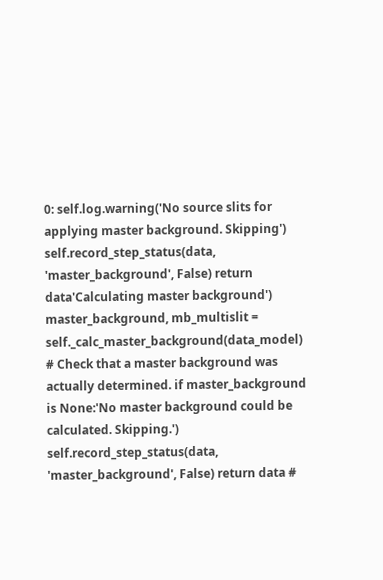0: self.log.warning('No source slits for applying master background. Skipping') self.record_step_status(data, 'master_background', False) return data'Calculating master background') master_background, mb_multislit = self._calc_master_background(data_model) # Check that a master background was actually determined. if master_background is None:'No master background could be calculated. Skipping.') self.record_step_status(data, 'master_background', False) return data #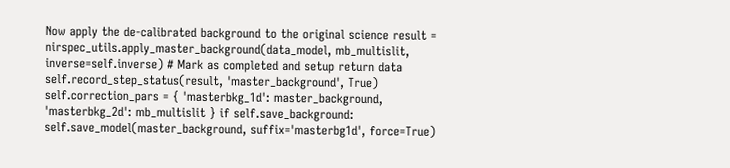Now apply the de-calibrated background to the original science result = nirspec_utils.apply_master_background(data_model, mb_multislit, inverse=self.inverse) # Mark as completed and setup return data self.record_step_status(result, 'master_background', True) self.correction_pars = { 'masterbkg_1d': master_background, 'masterbkg_2d': mb_multislit } if self.save_background: self.save_model(master_background, suffix='masterbg1d', force=True)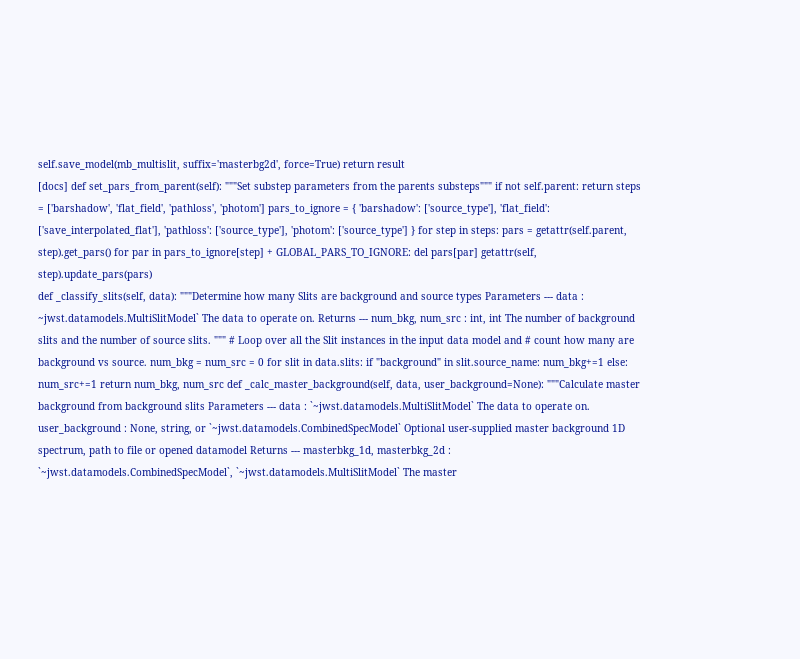self.save_model(mb_multislit, suffix='masterbg2d', force=True) return result
[docs] def set_pars_from_parent(self): """Set substep parameters from the parents substeps""" if not self.parent: return steps = ['barshadow', 'flat_field', 'pathloss', 'photom'] pars_to_ignore = { 'barshadow': ['source_type'], 'flat_field': ['save_interpolated_flat'], 'pathloss': ['source_type'], 'photom': ['source_type'] } for step in steps: pars = getattr(self.parent, step).get_pars() for par in pars_to_ignore[step] + GLOBAL_PARS_TO_IGNORE: del pars[par] getattr(self, step).update_pars(pars)
def _classify_slits(self, data): """Determine how many Slits are background and source types Parameters --- data : ~jwst.datamodels.MultiSlitModel` The data to operate on. Returns --- num_bkg, num_src : int, int The number of background slits and the number of source slits. """ # Loop over all the Slit instances in the input data model and # count how many are background vs source. num_bkg = num_src = 0 for slit in data.slits: if "background" in slit.source_name: num_bkg+=1 else: num_src+=1 return num_bkg, num_src def _calc_master_background(self, data, user_background=None): """Calculate master background from background slits Parameters --- data : `~jwst.datamodels.MultiSlitModel` The data to operate on. user_background : None, string, or `~jwst.datamodels.CombinedSpecModel` Optional user-supplied master background 1D spectrum, path to file or opened datamodel Returns --- masterbkg_1d, masterbkg_2d : `~jwst.datamodels.CombinedSpecModel`, `~jwst.datamodels.MultiSlitModel` The master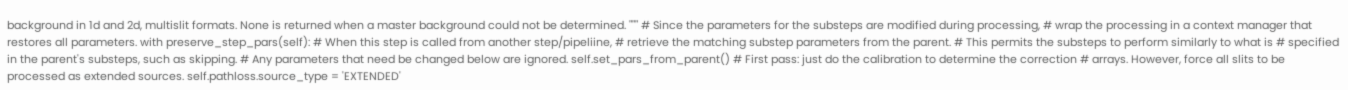background in 1d and 2d, multislit formats. None is returned when a master background could not be determined. """ # Since the parameters for the substeps are modified during processing, # wrap the processing in a context manager that restores all parameters. with preserve_step_pars(self): # When this step is called from another step/pipeliine, # retrieve the matching substep parameters from the parent. # This permits the substeps to perform similarly to what is # specified in the parent's substeps, such as skipping. # Any parameters that need be changed below are ignored. self.set_pars_from_parent() # First pass: just do the calibration to determine the correction # arrays. However, force all slits to be processed as extended sources. self.pathloss.source_type = 'EXTENDED'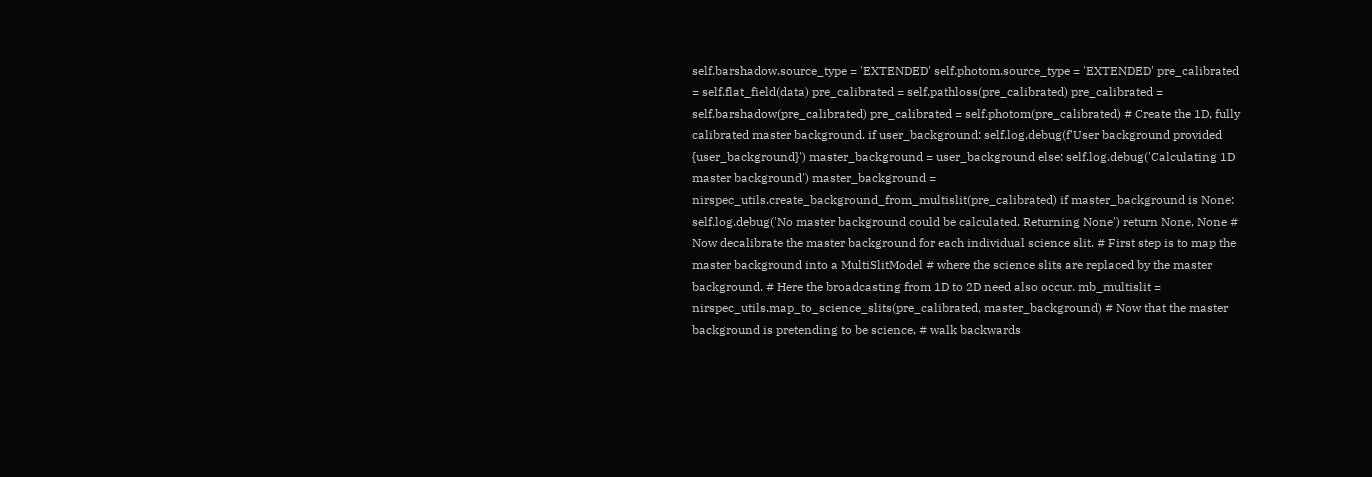self.barshadow.source_type = 'EXTENDED' self.photom.source_type = 'EXTENDED' pre_calibrated = self.flat_field(data) pre_calibrated = self.pathloss(pre_calibrated) pre_calibrated = self.barshadow(pre_calibrated) pre_calibrated = self.photom(pre_calibrated) # Create the 1D, fully calibrated master background. if user_background: self.log.debug(f'User background provided {user_background}') master_background = user_background else: self.log.debug('Calculating 1D master background') master_background = nirspec_utils.create_background_from_multislit(pre_calibrated) if master_background is None: self.log.debug('No master background could be calculated. Returning None') return None, None # Now decalibrate the master background for each individual science slit. # First step is to map the master background into a MultiSlitModel # where the science slits are replaced by the master background. # Here the broadcasting from 1D to 2D need also occur. mb_multislit = nirspec_utils.map_to_science_slits(pre_calibrated, master_background) # Now that the master background is pretending to be science, # walk backwards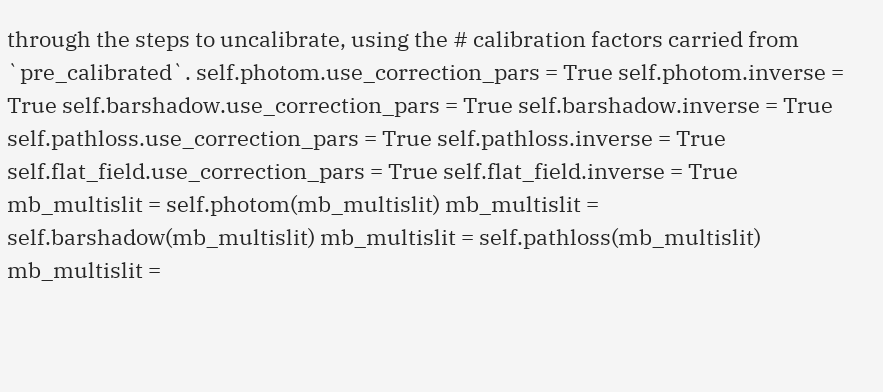through the steps to uncalibrate, using the # calibration factors carried from `pre_calibrated`. self.photom.use_correction_pars = True self.photom.inverse = True self.barshadow.use_correction_pars = True self.barshadow.inverse = True self.pathloss.use_correction_pars = True self.pathloss.inverse = True self.flat_field.use_correction_pars = True self.flat_field.inverse = True mb_multislit = self.photom(mb_multislit) mb_multislit = self.barshadow(mb_multislit) mb_multislit = self.pathloss(mb_multislit) mb_multislit =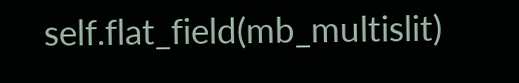self.flat_field(mb_multislit)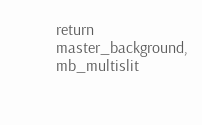return master_background, mb_multislit